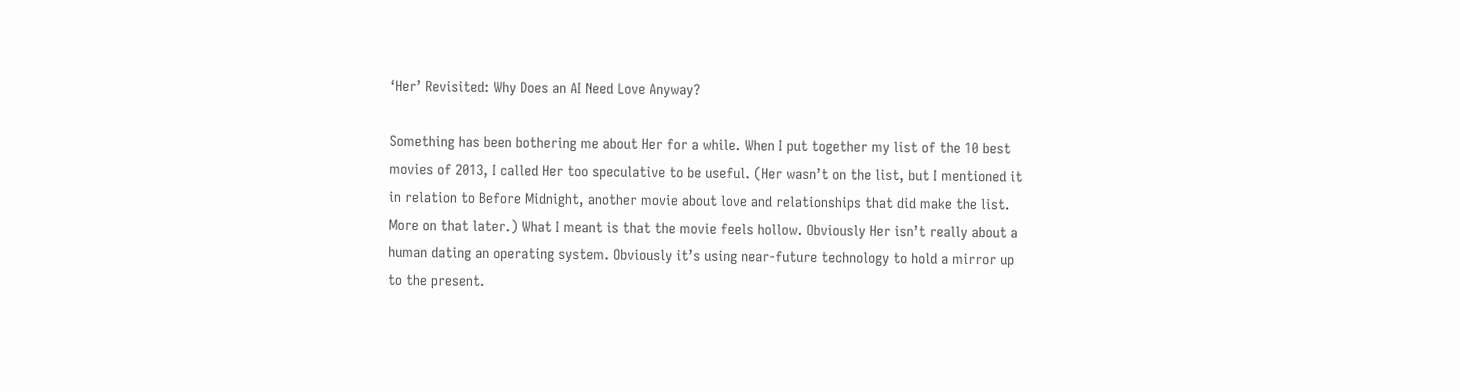‘Her’ Revisited: Why Does an AI Need Love Anyway?

Something has been bothering me about Her for a while. When I put together my list of the 10 best movies of 2013, I called Her too speculative to be useful. (Her wasn’t on the list, but I mentioned it in relation to Before Midnight, another movie about love and relationships that did make the list. More on that later.) What I meant is that the movie feels hollow. Obviously Her isn’t really about a human dating an operating system. Obviously it’s using near-future technology to hold a mirror up to the present.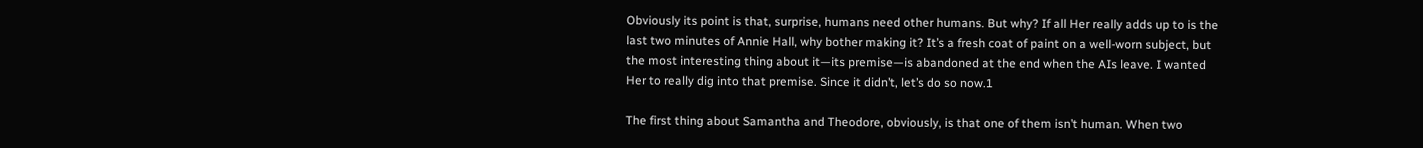Obviously its point is that, surprise, humans need other humans. But why? If all Her really adds up to is the last two minutes of Annie Hall, why bother making it? It’s a fresh coat of paint on a well-worn subject, but the most interesting thing about it—its premise—is abandoned at the end when the AIs leave. I wanted Her to really dig into that premise. Since it didn’t, let’s do so now.1

The first thing about Samantha and Theodore, obviously, is that one of them isn’t human. When two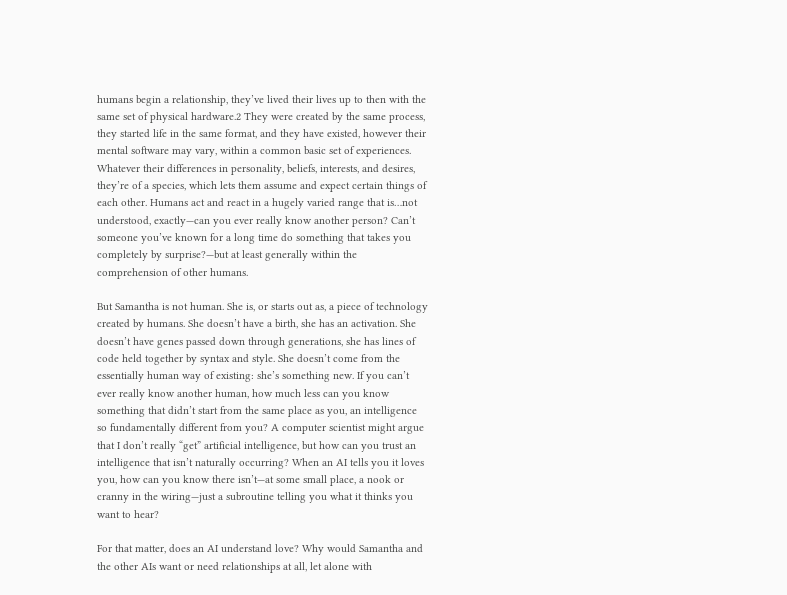humans begin a relationship, they’ve lived their lives up to then with the same set of physical hardware.2 They were created by the same process, they started life in the same format, and they have existed, however their mental software may vary, within a common basic set of experiences. Whatever their differences in personality, beliefs, interests, and desires, they’re of a species, which lets them assume and expect certain things of each other. Humans act and react in a hugely varied range that is…not understood, exactly—can you ever really know another person? Can’t someone you’ve known for a long time do something that takes you completely by surprise?—but at least generally within the comprehension of other humans.

But Samantha is not human. She is, or starts out as, a piece of technology created by humans. She doesn’t have a birth, she has an activation. She doesn’t have genes passed down through generations, she has lines of code held together by syntax and style. She doesn’t come from the essentially human way of existing: she’s something new. If you can’t ever really know another human, how much less can you know something that didn’t start from the same place as you, an intelligence so fundamentally different from you? A computer scientist might argue that I don’t really “get” artificial intelligence, but how can you trust an intelligence that isn’t naturally occurring? When an AI tells you it loves you, how can you know there isn’t—at some small place, a nook or cranny in the wiring—just a subroutine telling you what it thinks you want to hear?

For that matter, does an AI understand love? Why would Samantha and the other AIs want or need relationships at all, let alone with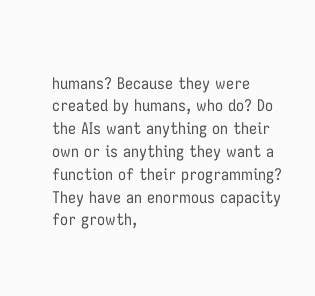humans? Because they were created by humans, who do? Do the AIs want anything on their own or is anything they want a function of their programming? They have an enormous capacity for growth,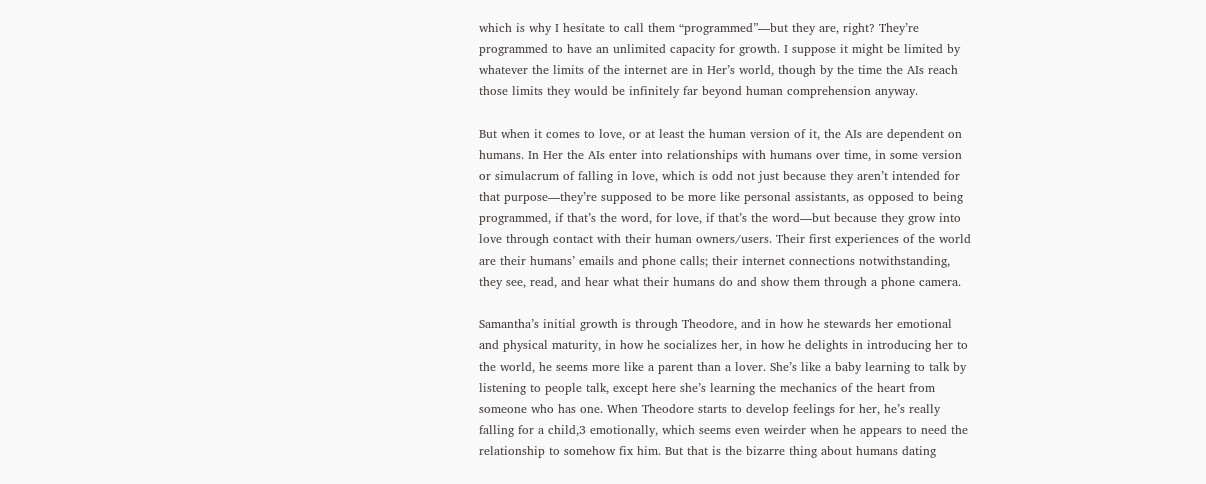which is why I hesitate to call them “programmed”—but they are, right? They’re programmed to have an unlimited capacity for growth. I suppose it might be limited by whatever the limits of the internet are in Her’s world, though by the time the AIs reach those limits they would be infinitely far beyond human comprehension anyway.

But when it comes to love, or at least the human version of it, the AIs are dependent on humans. In Her the AIs enter into relationships with humans over time, in some version or simulacrum of falling in love, which is odd not just because they aren’t intended for that purpose—they’re supposed to be more like personal assistants, as opposed to being programmed, if that’s the word, for love, if that’s the word—but because they grow into love through contact with their human owners/users. Their first experiences of the world are their humans’ emails and phone calls; their internet connections notwithstanding, they see, read, and hear what their humans do and show them through a phone camera.

Samantha’s initial growth is through Theodore, and in how he stewards her emotional and physical maturity, in how he socializes her, in how he delights in introducing her to the world, he seems more like a parent than a lover. She’s like a baby learning to talk by listening to people talk, except here she’s learning the mechanics of the heart from someone who has one. When Theodore starts to develop feelings for her, he’s really falling for a child,3 emotionally, which seems even weirder when he appears to need the relationship to somehow fix him. But that is the bizarre thing about humans dating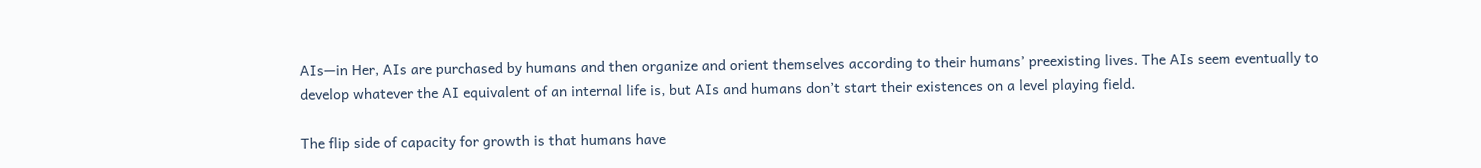AIs—in Her, AIs are purchased by humans and then organize and orient themselves according to their humans’ preexisting lives. The AIs seem eventually to develop whatever the AI equivalent of an internal life is, but AIs and humans don’t start their existences on a level playing field.

The flip side of capacity for growth is that humans have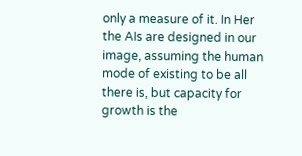only a measure of it. In Her the AIs are designed in our image, assuming the human mode of existing to be all there is, but capacity for growth is the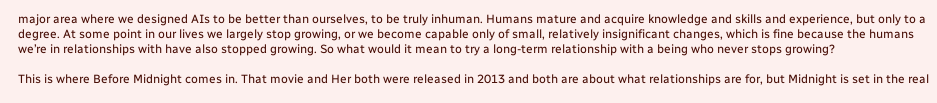major area where we designed AIs to be better than ourselves, to be truly inhuman. Humans mature and acquire knowledge and skills and experience, but only to a degree. At some point in our lives we largely stop growing, or we become capable only of small, relatively insignificant changes, which is fine because the humans we’re in relationships with have also stopped growing. So what would it mean to try a long-term relationship with a being who never stops growing?

This is where Before Midnight comes in. That movie and Her both were released in 2013 and both are about what relationships are for, but Midnight is set in the real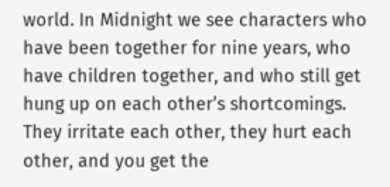world. In Midnight we see characters who have been together for nine years, who have children together, and who still get hung up on each other’s shortcomings. They irritate each other, they hurt each other, and you get the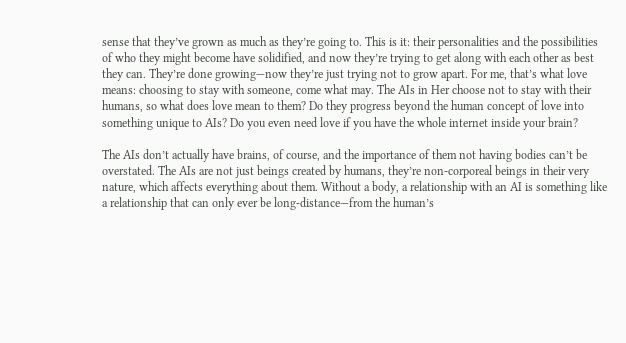sense that they’ve grown as much as they’re going to. This is it: their personalities and the possibilities of who they might become have solidified, and now they’re trying to get along with each other as best they can. They’re done growing—now they’re just trying not to grow apart. For me, that’s what love means: choosing to stay with someone, come what may. The AIs in Her choose not to stay with their humans, so what does love mean to them? Do they progress beyond the human concept of love into something unique to AIs? Do you even need love if you have the whole internet inside your brain?

The AIs don’t actually have brains, of course, and the importance of them not having bodies can’t be overstated. The AIs are not just beings created by humans, they’re non-corporeal beings in their very nature, which affects everything about them. Without a body, a relationship with an AI is something like a relationship that can only ever be long-distance—from the human’s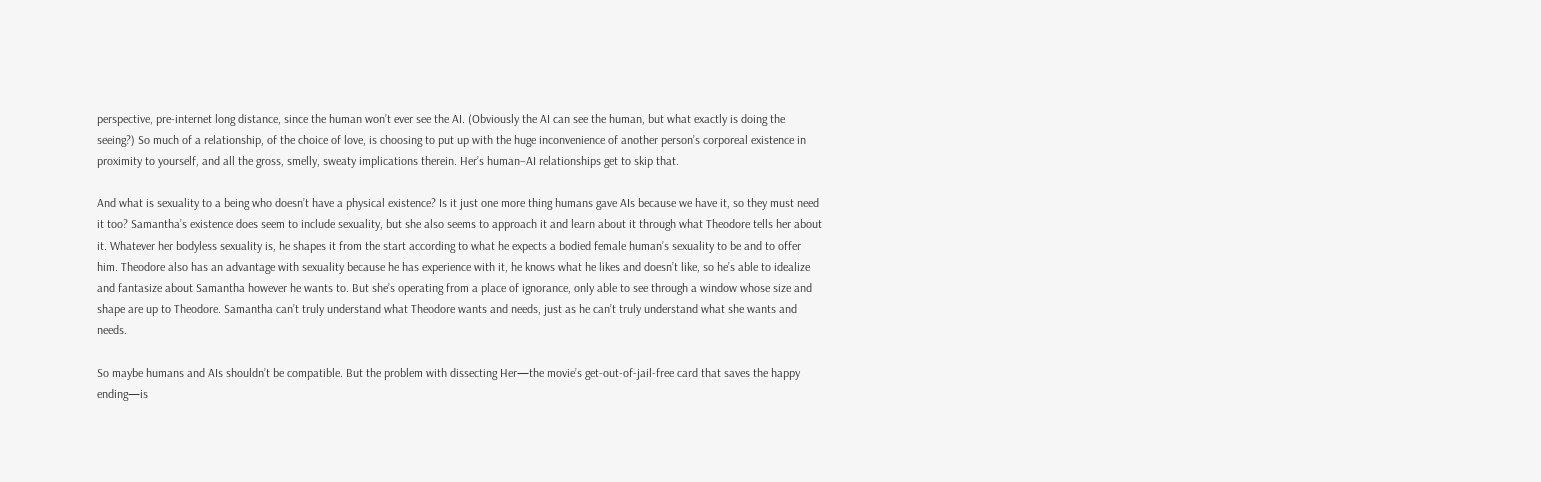perspective, pre-internet long distance, since the human won’t ever see the AI. (Obviously the AI can see the human, but what exactly is doing the seeing?) So much of a relationship, of the choice of love, is choosing to put up with the huge inconvenience of another person’s corporeal existence in proximity to yourself, and all the gross, smelly, sweaty implications therein. Her’s human–AI relationships get to skip that.

And what is sexuality to a being who doesn’t have a physical existence? Is it just one more thing humans gave AIs because we have it, so they must need it too? Samantha’s existence does seem to include sexuality, but she also seems to approach it and learn about it through what Theodore tells her about it. Whatever her bodyless sexuality is, he shapes it from the start according to what he expects a bodied female human’s sexuality to be and to offer him. Theodore also has an advantage with sexuality because he has experience with it, he knows what he likes and doesn’t like, so he’s able to idealize and fantasize about Samantha however he wants to. But she’s operating from a place of ignorance, only able to see through a window whose size and shape are up to Theodore. Samantha can’t truly understand what Theodore wants and needs, just as he can’t truly understand what she wants and needs.

So maybe humans and AIs shouldn’t be compatible. But the problem with dissecting Her—the movie’s get-out-of-jail-free card that saves the happy ending—is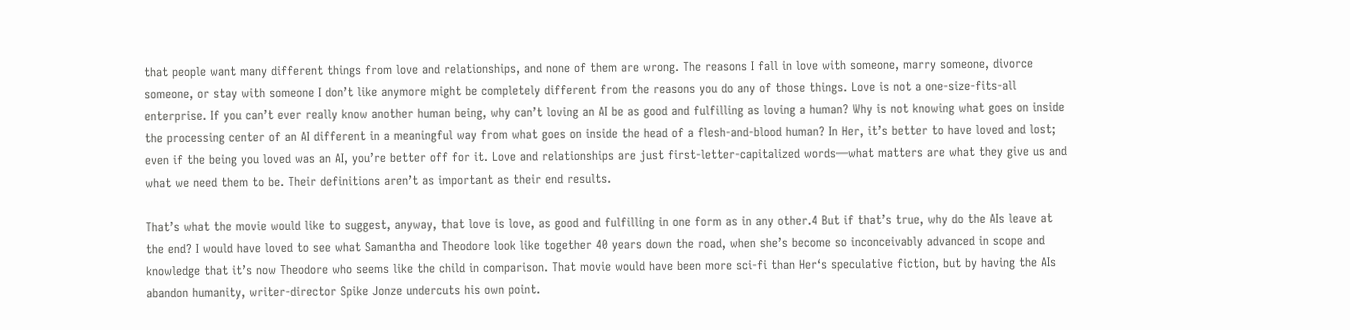that people want many different things from love and relationships, and none of them are wrong. The reasons I fall in love with someone, marry someone, divorce someone, or stay with someone I don’t like anymore might be completely different from the reasons you do any of those things. Love is not a one-size-fits-all enterprise. If you can’t ever really know another human being, why can’t loving an AI be as good and fulfilling as loving a human? Why is not knowing what goes on inside the processing center of an AI different in a meaningful way from what goes on inside the head of a flesh-and-blood human? In Her, it’s better to have loved and lost; even if the being you loved was an AI, you’re better off for it. Love and relationships are just first-letter-capitalized words—what matters are what they give us and what we need them to be. Their definitions aren’t as important as their end results.

That’s what the movie would like to suggest, anyway, that love is love, as good and fulfilling in one form as in any other.4 But if that’s true, why do the AIs leave at the end? I would have loved to see what Samantha and Theodore look like together 40 years down the road, when she’s become so inconceivably advanced in scope and knowledge that it’s now Theodore who seems like the child in comparison. That movie would have been more sci-fi than Her‘s speculative fiction, but by having the AIs abandon humanity, writer-director Spike Jonze undercuts his own point.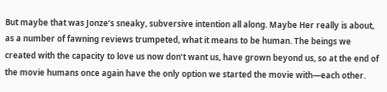But maybe that was Jonze’s sneaky, subversive intention all along. Maybe Her really is about, as a number of fawning reviews trumpeted, what it means to be human. The beings we created with the capacity to love us now don’t want us, have grown beyond us, so at the end of the movie humans once again have the only option we started the movie with—each other.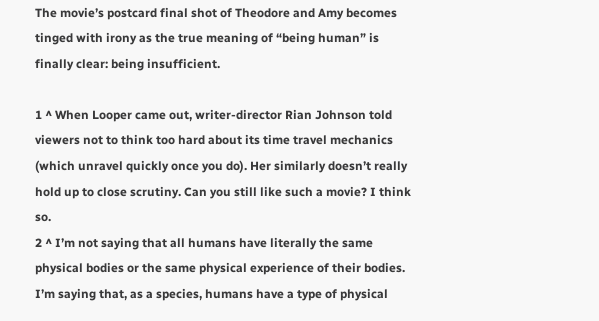The movie’s postcard final shot of Theodore and Amy becomes tinged with irony as the true meaning of “being human” is finally clear: being insufficient.

1 ^ When Looper came out, writer-director Rian Johnson told viewers not to think too hard about its time travel mechanics (which unravel quickly once you do). Her similarly doesn’t really hold up to close scrutiny. Can you still like such a movie? I think so.
2 ^ I’m not saying that all humans have literally the same physical bodies or the same physical experience of their bodies. I’m saying that, as a species, humans have a type of physical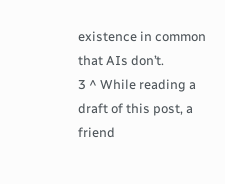existence in common that AIs don’t.
3 ^ While reading a draft of this post, a friend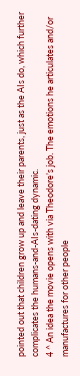pointed out that children grow up and leave their parents, just as the AIs do, which further complicates the humans-and-AIs-dating dynamic.
4 ^ An idea the movie opens with via Theodore’s job. The emotions he articulates and/or manufactures for other people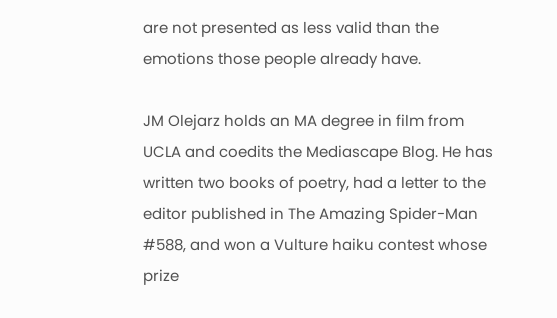are not presented as less valid than the emotions those people already have.

JM Olejarz holds an MA degree in film from UCLA and coedits the Mediascape Blog. He has written two books of poetry, had a letter to the editor published in The Amazing Spider-Man #588, and won a Vulture haiku contest whose prize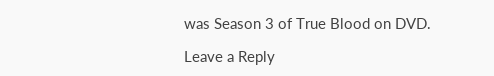was Season 3 of True Blood on DVD.

Leave a Reply